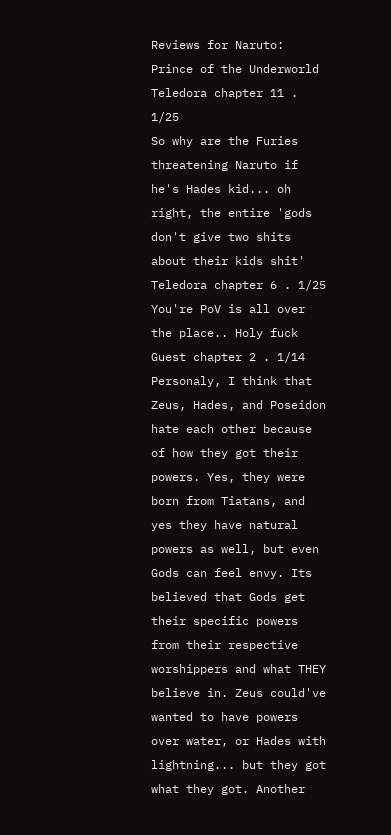Reviews for Naruto: Prince of the Underworld
Teledora chapter 11 . 1/25
So why are the Furies threatening Naruto if he's Hades kid... oh right, the entire 'gods don't give two shits about their kids shit'
Teledora chapter 6 . 1/25
You're PoV is all over the place.. Holy fuck
Guest chapter 2 . 1/14
Personaly, I think that Zeus, Hades, and Poseidon hate each other because of how they got their powers. Yes, they were born from Tiatans, and yes they have natural powers as well, but even Gods can feel envy. Its believed that Gods get their specific powers from their respective worshippers and what THEY believe in. Zeus could've wanted to have powers over water, or Hades with lightning... but they got what they got. Another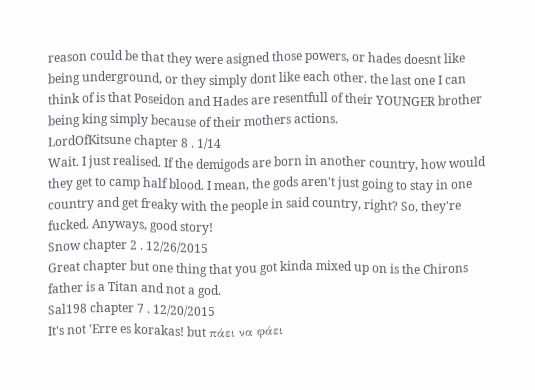reason could be that they were asigned those powers, or hades doesnt like being underground, or they simply dont like each other. the last one I can think of is that Poseidon and Hades are resentfull of their YOUNGER brother being king simply because of their mothers actions.
LordOfKitsune chapter 8 . 1/14
Wait. I just realised. If the demigods are born in another country, how would they get to camp half blood. I mean, the gods aren't just going to stay in one country and get freaky with the people in said country, right? So, they're fucked. Anyways, good story!
Snow chapter 2 . 12/26/2015
Great chapter but one thing that you got kinda mixed up on is the Chirons father is a Titan and not a god.
Sal198 chapter 7 . 12/20/2015
It's not 'Erre es korakas! but πάει να φάει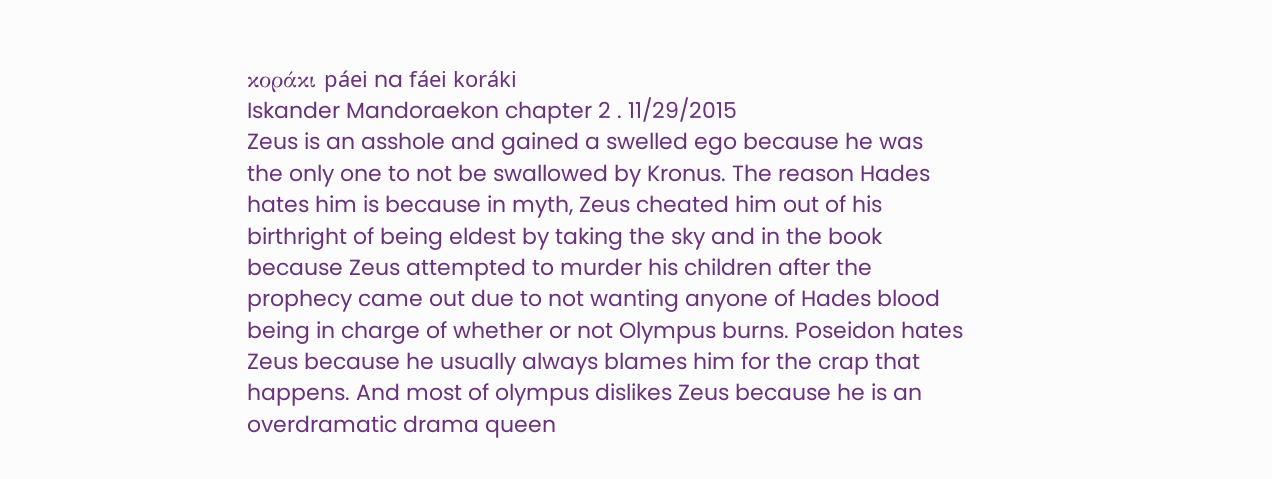κοράκι páei na fáei koráki
Iskander Mandoraekon chapter 2 . 11/29/2015
Zeus is an asshole and gained a swelled ego because he was the only one to not be swallowed by Kronus. The reason Hades hates him is because in myth, Zeus cheated him out of his birthright of being eldest by taking the sky and in the book because Zeus attempted to murder his children after the prophecy came out due to not wanting anyone of Hades blood being in charge of whether or not Olympus burns. Poseidon hates Zeus because he usually always blames him for the crap that happens. And most of olympus dislikes Zeus because he is an overdramatic drama queen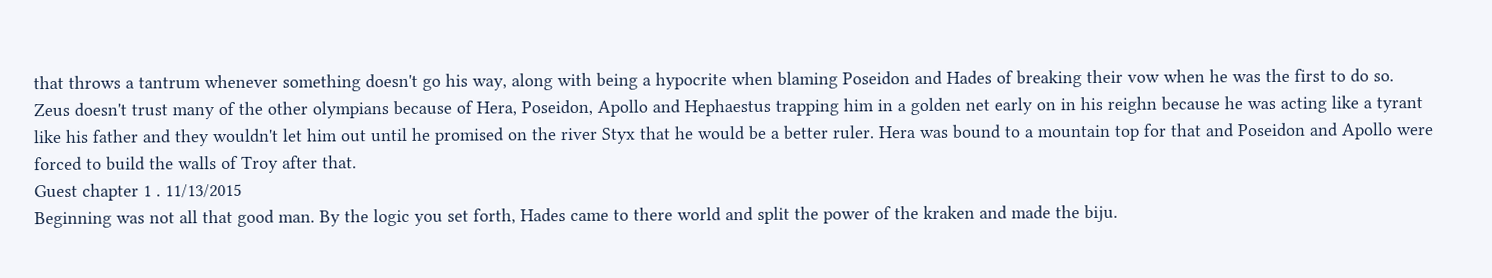that throws a tantrum whenever something doesn't go his way, along with being a hypocrite when blaming Poseidon and Hades of breaking their vow when he was the first to do so.
Zeus doesn't trust many of the other olympians because of Hera, Poseidon, Apollo and Hephaestus trapping him in a golden net early on in his reighn because he was acting like a tyrant like his father and they wouldn't let him out until he promised on the river Styx that he would be a better ruler. Hera was bound to a mountain top for that and Poseidon and Apollo were forced to build the walls of Troy after that.
Guest chapter 1 . 11/13/2015
Beginning was not all that good man. By the logic you set forth, Hades came to there world and split the power of the kraken and made the biju.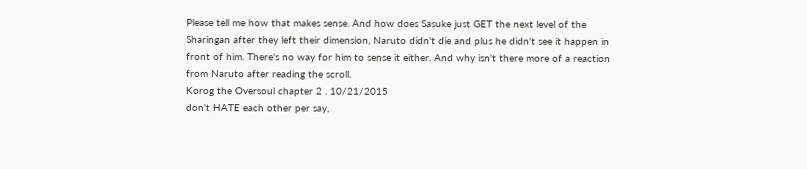Please tell me how that makes sense. And how does Sasuke just GET the next level of the Sharingan after they left their dimension, Naruto didn't die and plus he didn't see it happen in front of him. There's no way for him to sense it either. And why isn't there more of a reaction from Naruto after reading the scroll.
Korog the Oversoul chapter 2 . 10/21/2015
don't HATE each other per say,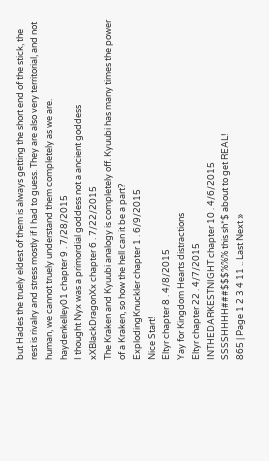but Hades the truely eldest of them is always getting the short end of the stick, the rest is rivalry and stress mostly if I had to guess. They are also very territorial, and not human, we cannot truely understand them completely as we are.
haydenkelley01 chapter 9 . 7/28/2015
I thought Nyx was a primordial goddess not a ancient goddess
xXBlackDragonXx chapter 6 . 7/22/2015
The Kraken and Kyuubi analogy is completely off. Kyuubi has many times the power of a Kraken, so how the hell can it be a part?
ExplodingKnuckler chapter 1 . 6/9/2015
Nice Start!
Eltyr chapter 8 . 4/8/2015
Yay for Kingdom Hearts distractions
Eltyr chapter 22 . 4/7/2015
INTHEDARKESTNIGHT chapter 10 . 4/6/2015
SSSSHHHH###$$$%%% this sh*$ about to get REAL!
865 | Page 1 2 3 4 11 .. Last Next »